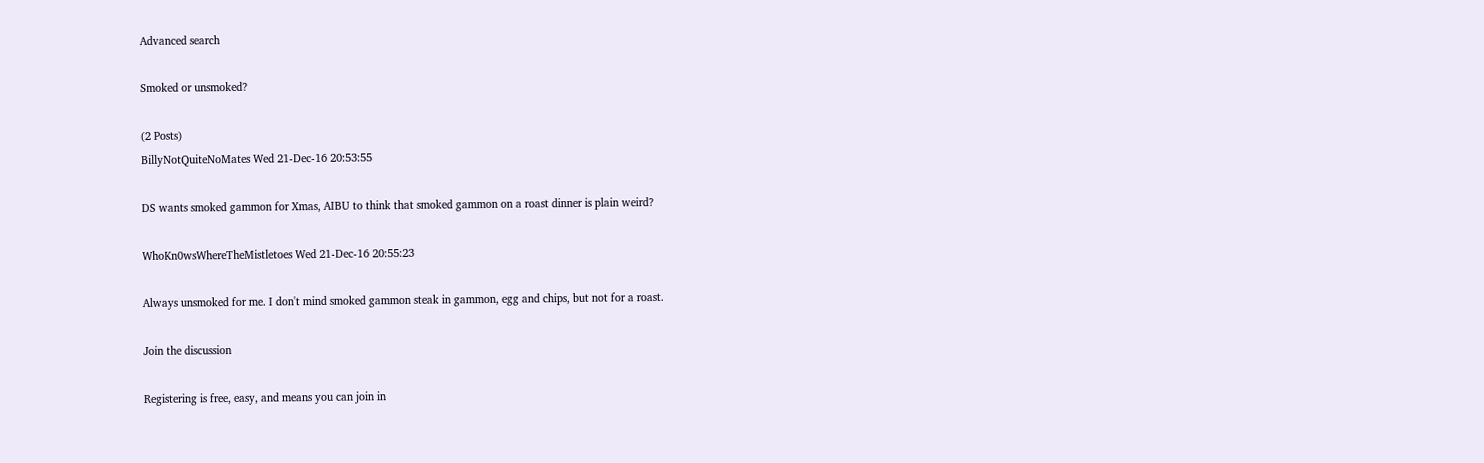Advanced search

Smoked or unsmoked?

(2 Posts)
BillyNotQuiteNoMates Wed 21-Dec-16 20:53:55

DS wants smoked gammon for Xmas, AIBU to think that smoked gammon on a roast dinner is plain weird?

WhoKn0wsWhereTheMistletoes Wed 21-Dec-16 20:55:23

Always unsmoked for me. I don't mind smoked gammon steak in gammon, egg and chips, but not for a roast.

Join the discussion

Registering is free, easy, and means you can join in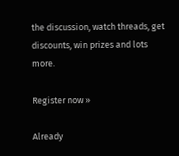the discussion, watch threads, get discounts, win prizes and lots more.

Register now »

Already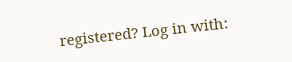registered? Log in with: